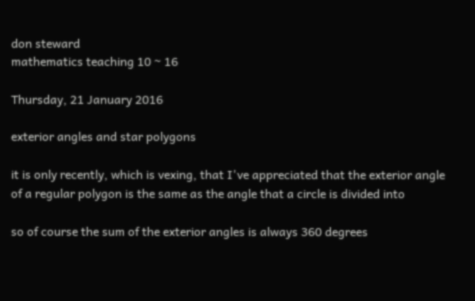don steward
mathematics teaching 10 ~ 16

Thursday, 21 January 2016

exterior angles and star polygons

it is only recently, which is vexing, that I've appreciated that the exterior angle of a regular polygon is the same as the angle that a circle is divided into

so of course the sum of the exterior angles is always 360 degrees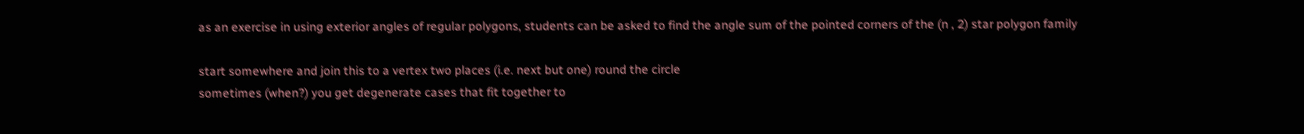as an exercise in using exterior angles of regular polygons, students can be asked to find the angle sum of the pointed corners of the (n , 2) star polygon family

start somewhere and join this to a vertex two places (i.e. next but one) round the circle
sometimes (when?) you get degenerate cases that fit together to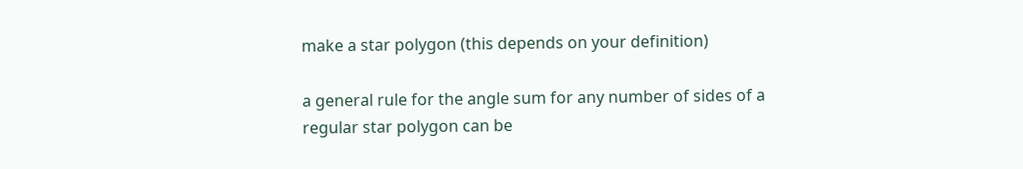make a star polygon (this depends on your definition)

a general rule for the angle sum for any number of sides of a regular star polygon can be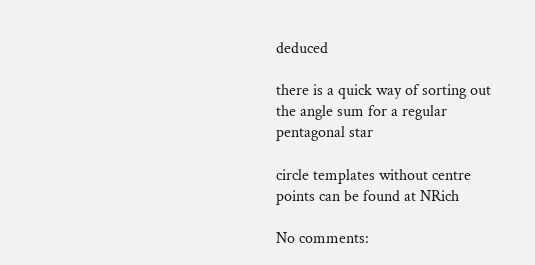deduced

there is a quick way of sorting out the angle sum for a regular pentagonal star

circle templates without centre points can be found at NRich

No comments: